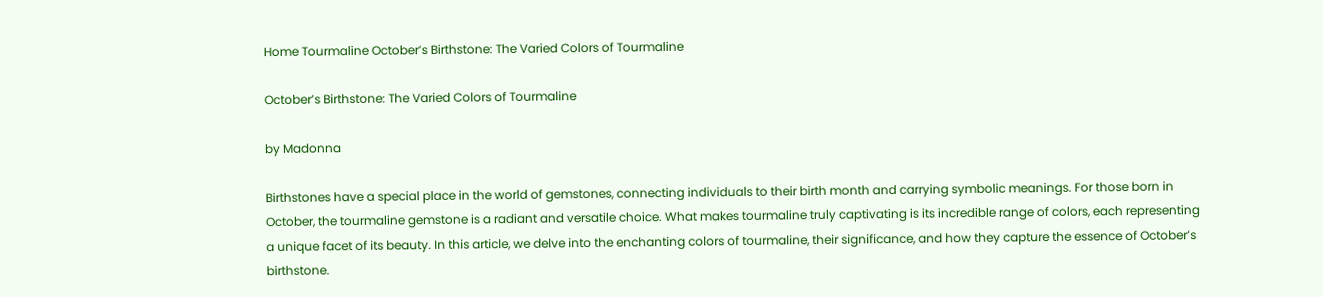Home Tourmaline October’s Birthstone: The Varied Colors of Tourmaline

October’s Birthstone: The Varied Colors of Tourmaline

by Madonna

Birthstones have a special place in the world of gemstones, connecting individuals to their birth month and carrying symbolic meanings. For those born in October, the tourmaline gemstone is a radiant and versatile choice. What makes tourmaline truly captivating is its incredible range of colors, each representing a unique facet of its beauty. In this article, we delve into the enchanting colors of tourmaline, their significance, and how they capture the essence of October’s birthstone.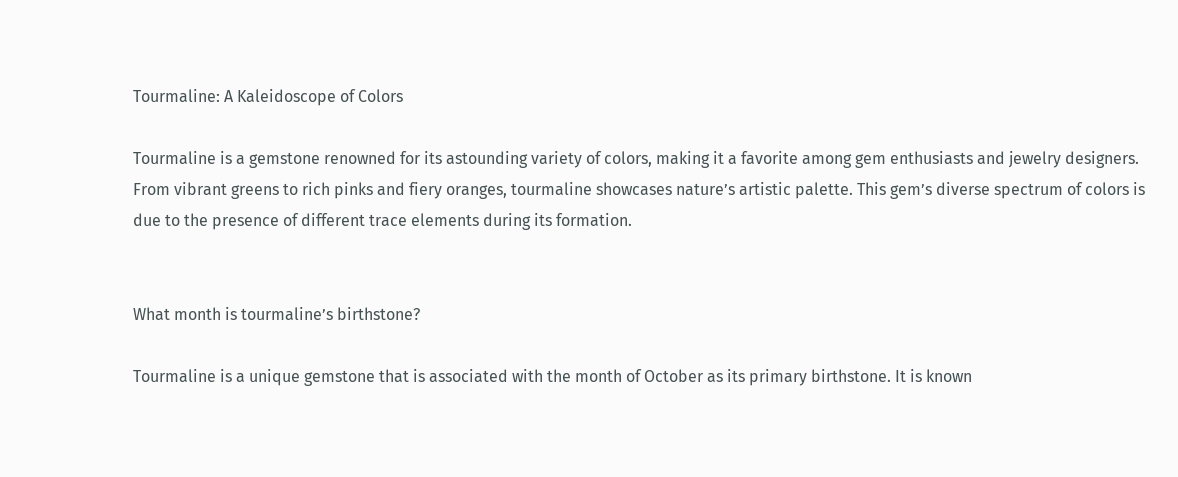Tourmaline: A Kaleidoscope of Colors

Tourmaline is a gemstone renowned for its astounding variety of colors, making it a favorite among gem enthusiasts and jewelry designers. From vibrant greens to rich pinks and fiery oranges, tourmaline showcases nature’s artistic palette. This gem’s diverse spectrum of colors is due to the presence of different trace elements during its formation.


What month is tourmaline’s birthstone?

Tourmaline is a unique gemstone that is associated with the month of October as its primary birthstone. It is known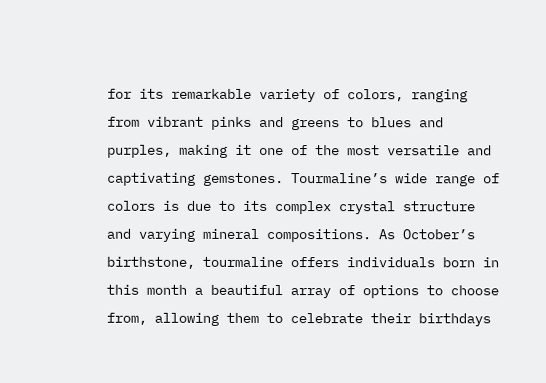for its remarkable variety of colors, ranging from vibrant pinks and greens to blues and purples, making it one of the most versatile and captivating gemstones. Tourmaline’s wide range of colors is due to its complex crystal structure and varying mineral compositions. As October’s birthstone, tourmaline offers individuals born in this month a beautiful array of options to choose from, allowing them to celebrate their birthdays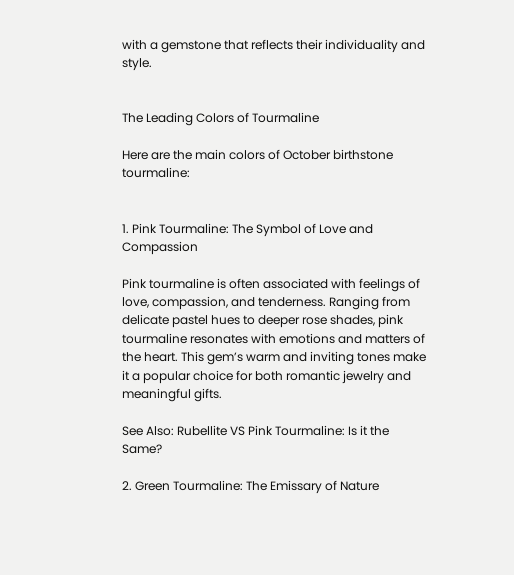with a gemstone that reflects their individuality and style.


The Leading Colors of Tourmaline

Here are the main colors of October birthstone tourmaline:


1. Pink Tourmaline: The Symbol of Love and Compassion

Pink tourmaline is often associated with feelings of love, compassion, and tenderness. Ranging from delicate pastel hues to deeper rose shades, pink tourmaline resonates with emotions and matters of the heart. This gem’s warm and inviting tones make it a popular choice for both romantic jewelry and meaningful gifts.

See Also: Rubellite VS Pink Tourmaline: Is it the Same?

2. Green Tourmaline: The Emissary of Nature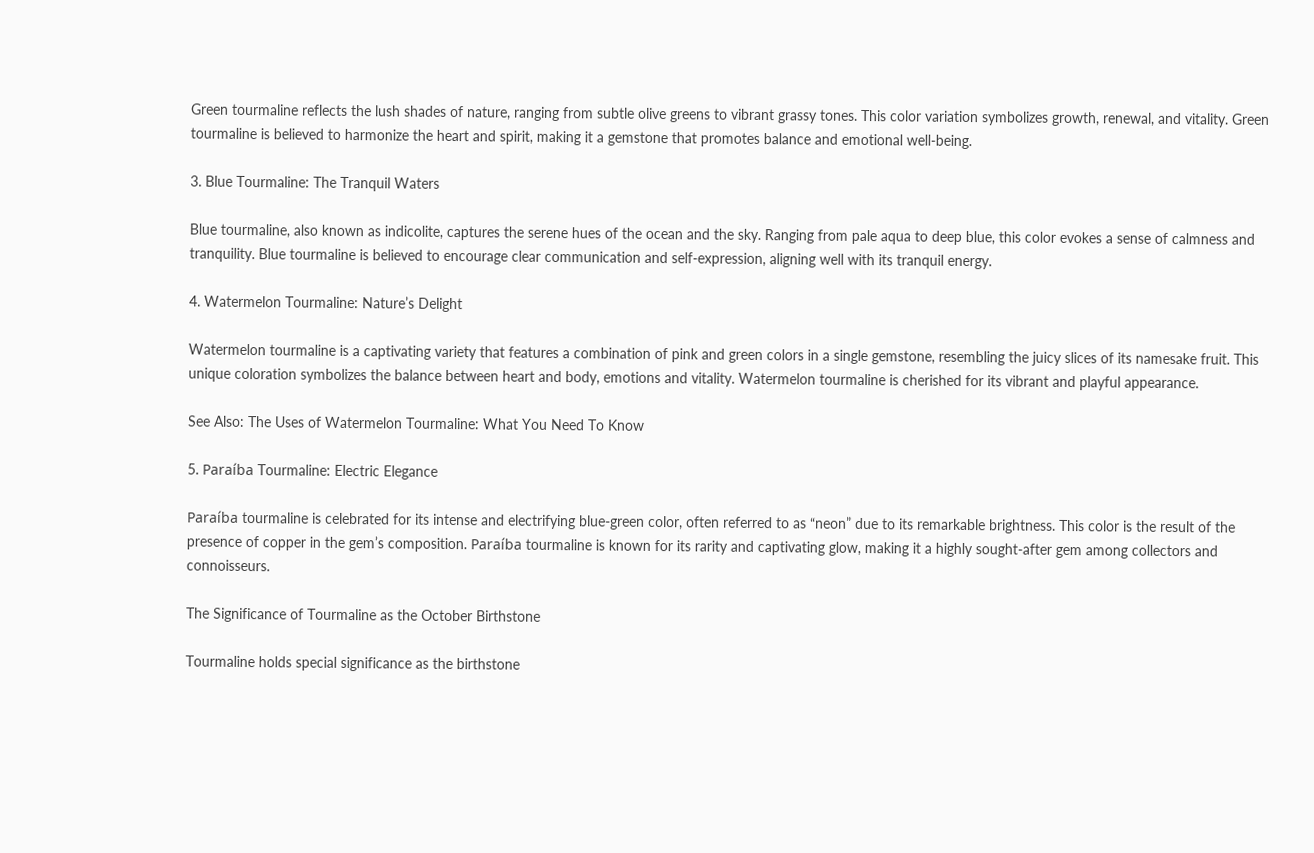Green tourmaline reflects the lush shades of nature, ranging from subtle olive greens to vibrant grassy tones. This color variation symbolizes growth, renewal, and vitality. Green tourmaline is believed to harmonize the heart and spirit, making it a gemstone that promotes balance and emotional well-being.

3. Blue Tourmaline: The Tranquil Waters

Blue tourmaline, also known as indicolite, captures the serene hues of the ocean and the sky. Ranging from pale aqua to deep blue, this color evokes a sense of calmness and tranquility. Blue tourmaline is believed to encourage clear communication and self-expression, aligning well with its tranquil energy.

4. Watermelon Tourmaline: Nature’s Delight

Watermelon tourmaline is a captivating variety that features a combination of pink and green colors in a single gemstone, resembling the juicy slices of its namesake fruit. This unique coloration symbolizes the balance between heart and body, emotions and vitality. Watermelon tourmaline is cherished for its vibrant and playful appearance.

See Also: The Uses of Watermelon Tourmaline: What You Need To Know

5. Paraíba Tourmaline: Electric Elegance

Paraíba tourmaline is celebrated for its intense and electrifying blue-green color, often referred to as “neon” due to its remarkable brightness. This color is the result of the presence of copper in the gem’s composition. Paraíba tourmaline is known for its rarity and captivating glow, making it a highly sought-after gem among collectors and connoisseurs.

The Significance of Tourmaline as the October Birthstone

Tourmaline holds special significance as the birthstone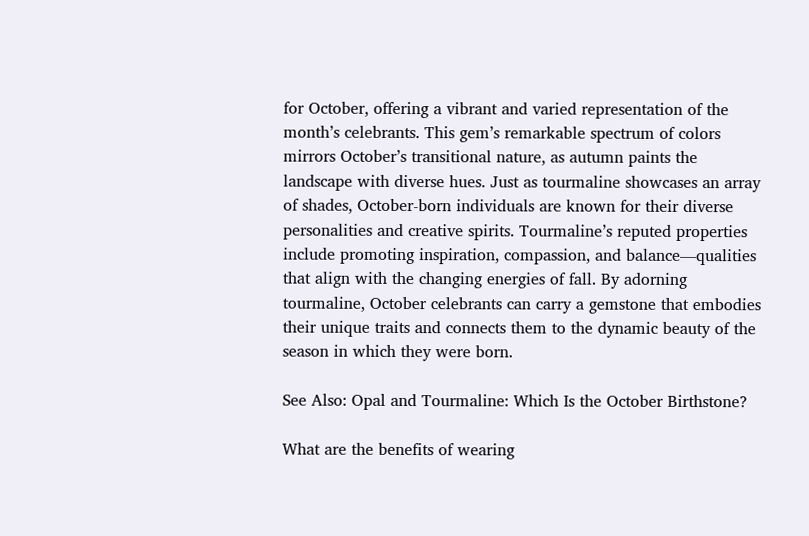for October, offering a vibrant and varied representation of the month’s celebrants. This gem’s remarkable spectrum of colors mirrors October’s transitional nature, as autumn paints the landscape with diverse hues. Just as tourmaline showcases an array of shades, October-born individuals are known for their diverse personalities and creative spirits. Tourmaline’s reputed properties include promoting inspiration, compassion, and balance—qualities that align with the changing energies of fall. By adorning tourmaline, October celebrants can carry a gemstone that embodies their unique traits and connects them to the dynamic beauty of the season in which they were born.

See Also: Opal and Tourmaline: Which Is the October Birthstone?

What are the benefits of wearing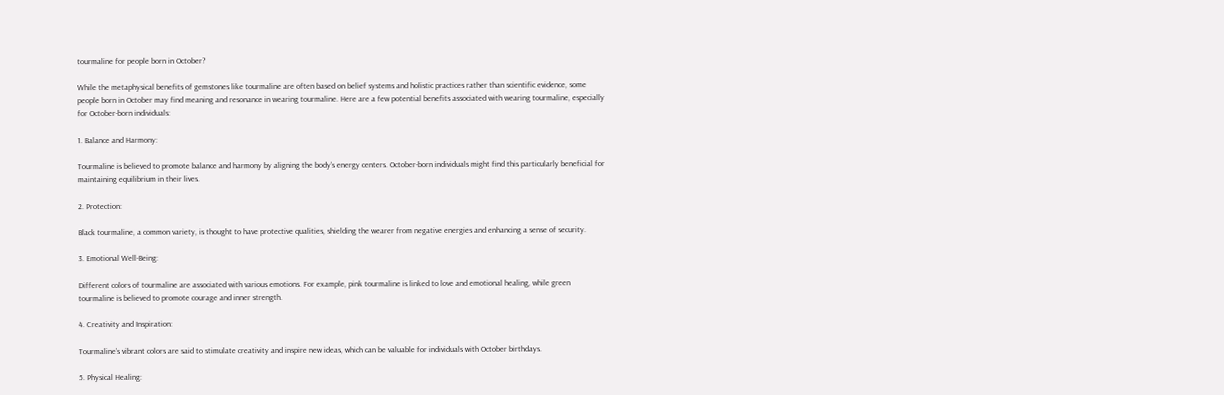tourmaline for people born in October?

While the metaphysical benefits of gemstones like tourmaline are often based on belief systems and holistic practices rather than scientific evidence, some people born in October may find meaning and resonance in wearing tourmaline. Here are a few potential benefits associated with wearing tourmaline, especially for October-born individuals:

1. Balance and Harmony:

Tourmaline is believed to promote balance and harmony by aligning the body’s energy centers. October-born individuals might find this particularly beneficial for maintaining equilibrium in their lives.

2. Protection:

Black tourmaline, a common variety, is thought to have protective qualities, shielding the wearer from negative energies and enhancing a sense of security.

3. Emotional Well-Being:

Different colors of tourmaline are associated with various emotions. For example, pink tourmaline is linked to love and emotional healing, while green tourmaline is believed to promote courage and inner strength.

4. Creativity and Inspiration:

Tourmaline’s vibrant colors are said to stimulate creativity and inspire new ideas, which can be valuable for individuals with October birthdays.

5. Physical Healing: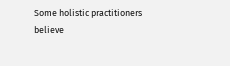Some holistic practitioners believe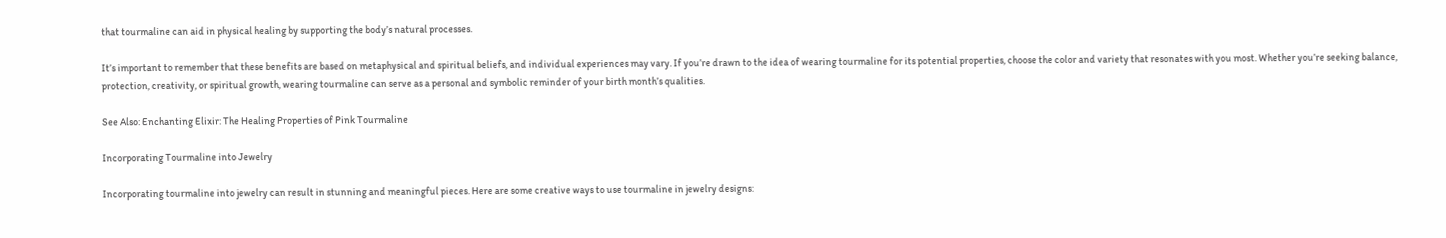that tourmaline can aid in physical healing by supporting the body’s natural processes.

It’s important to remember that these benefits are based on metaphysical and spiritual beliefs, and individual experiences may vary. If you’re drawn to the idea of wearing tourmaline for its potential properties, choose the color and variety that resonates with you most. Whether you’re seeking balance, protection, creativity, or spiritual growth, wearing tourmaline can serve as a personal and symbolic reminder of your birth month’s qualities.

See Also: Enchanting Elixir: The Healing Properties of Pink Tourmaline

Incorporating Tourmaline into Jewelry

Incorporating tourmaline into jewelry can result in stunning and meaningful pieces. Here are some creative ways to use tourmaline in jewelry designs: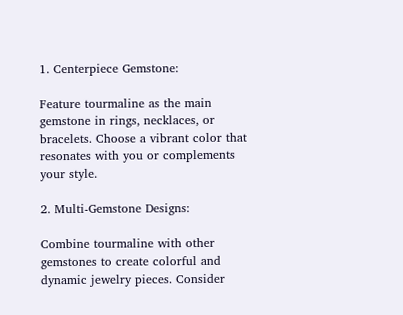1. Centerpiece Gemstone:

Feature tourmaline as the main gemstone in rings, necklaces, or bracelets. Choose a vibrant color that resonates with you or complements your style.

2. Multi-Gemstone Designs:

Combine tourmaline with other gemstones to create colorful and dynamic jewelry pieces. Consider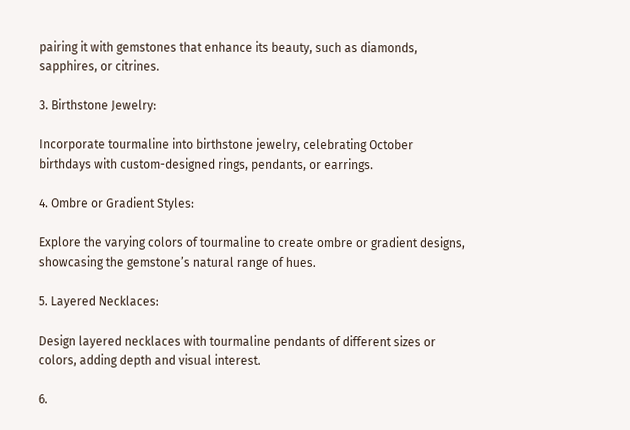pairing it with gemstones that enhance its beauty, such as diamonds, sapphires, or citrines.

3. Birthstone Jewelry:

Incorporate tourmaline into birthstone jewelry, celebrating October birthdays with custom-designed rings, pendants, or earrings.

4. Ombre or Gradient Styles:

Explore the varying colors of tourmaline to create ombre or gradient designs, showcasing the gemstone’s natural range of hues.

5. Layered Necklaces:

Design layered necklaces with tourmaline pendants of different sizes or colors, adding depth and visual interest.

6.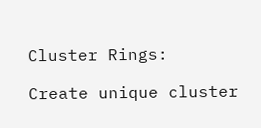Cluster Rings:

Create unique cluster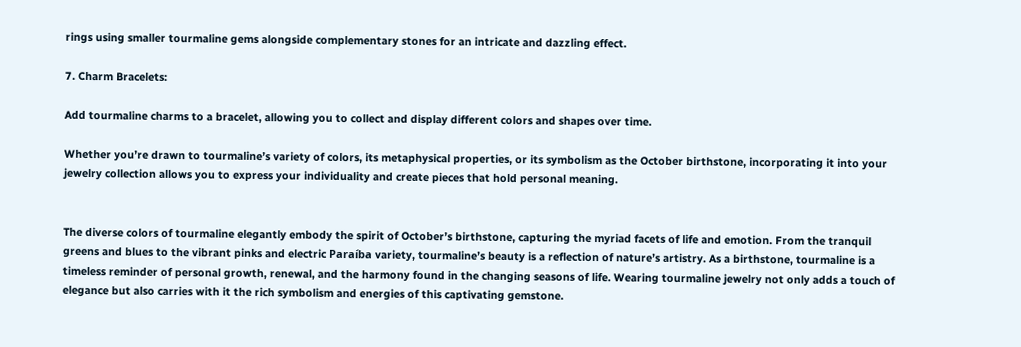rings using smaller tourmaline gems alongside complementary stones for an intricate and dazzling effect.

7. Charm Bracelets:

Add tourmaline charms to a bracelet, allowing you to collect and display different colors and shapes over time.

Whether you’re drawn to tourmaline’s variety of colors, its metaphysical properties, or its symbolism as the October birthstone, incorporating it into your jewelry collection allows you to express your individuality and create pieces that hold personal meaning.


The diverse colors of tourmaline elegantly embody the spirit of October’s birthstone, capturing the myriad facets of life and emotion. From the tranquil greens and blues to the vibrant pinks and electric Paraíba variety, tourmaline’s beauty is a reflection of nature’s artistry. As a birthstone, tourmaline is a timeless reminder of personal growth, renewal, and the harmony found in the changing seasons of life. Wearing tourmaline jewelry not only adds a touch of elegance but also carries with it the rich symbolism and energies of this captivating gemstone.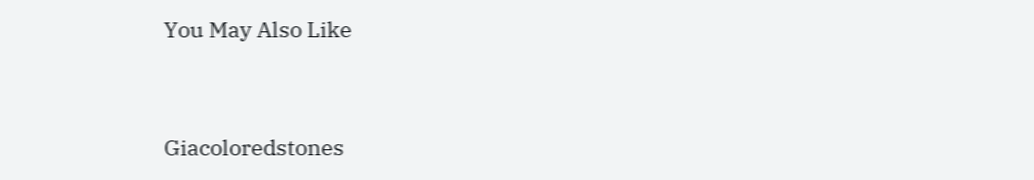You May Also Like


Giacoloredstones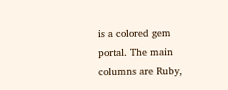is a colored gem portal. The main columns are Ruby,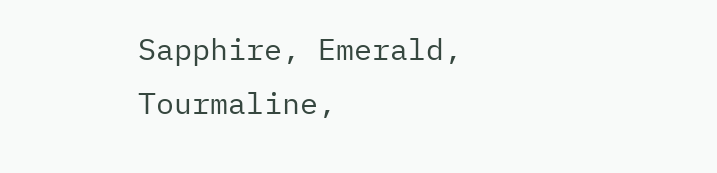Sapphire, Emerald, Tourmaline,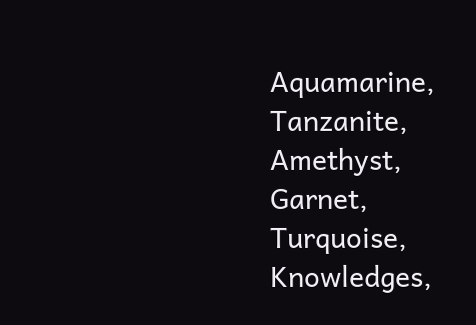Aquamarine, Tanzanite, Amethyst, Garnet, Turquoise, Knowledges,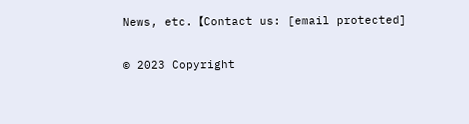News, etc.【Contact us: [email protected]

© 2023 Copyright